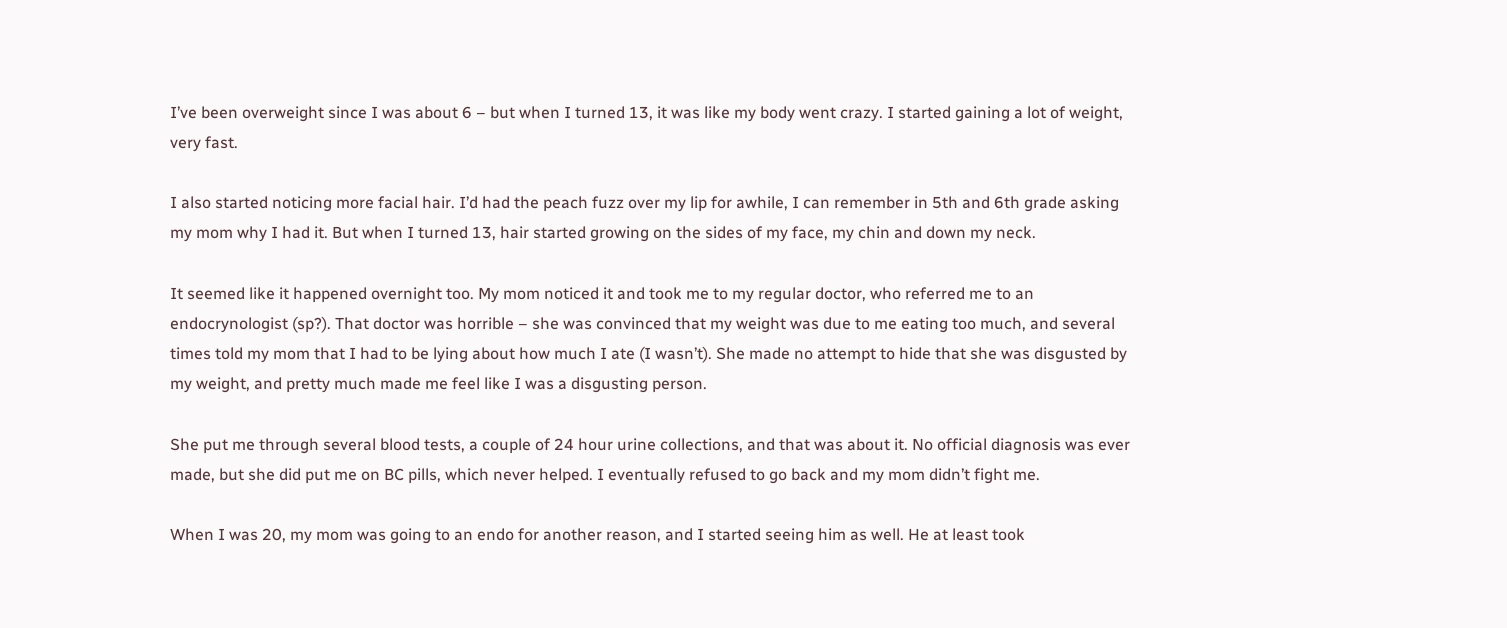I’ve been overweight since I was about 6 – but when I turned 13, it was like my body went crazy. I started gaining a lot of weight, very fast.

I also started noticing more facial hair. I’d had the peach fuzz over my lip for awhile, I can remember in 5th and 6th grade asking my mom why I had it. But when I turned 13, hair started growing on the sides of my face, my chin and down my neck.

It seemed like it happened overnight too. My mom noticed it and took me to my regular doctor, who referred me to an endocrynologist (sp?). That doctor was horrible – she was convinced that my weight was due to me eating too much, and several times told my mom that I had to be lying about how much I ate (I wasn’t). She made no attempt to hide that she was disgusted by my weight, and pretty much made me feel like I was a disgusting person.

She put me through several blood tests, a couple of 24 hour urine collections, and that was about it. No official diagnosis was ever made, but she did put me on BC pills, which never helped. I eventually refused to go back and my mom didn’t fight me.

When I was 20, my mom was going to an endo for another reason, and I started seeing him as well. He at least took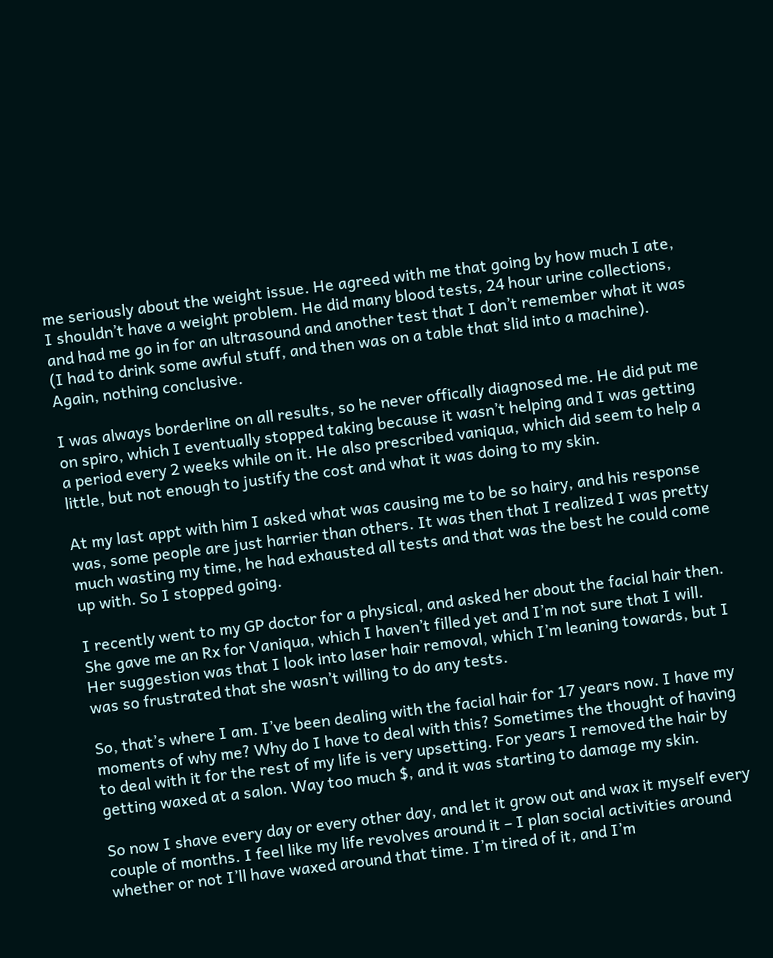me seriously about the weight issue. He agreed with me that going by how much I ate, I shouldn’t have a weight problem. He did many blood tests, 24 hour urine collections, and had me go in for an ultrasound and another test that I don’t remember what it was (I had to drink some awful stuff, and then was on a table that slid into a machine). Again, nothing conclusive.

I was always borderline on all results, so he never offically diagnosed me. He did put me on spiro, which I eventually stopped taking because it wasn’t helping and I was getting a period every 2 weeks while on it. He also prescribed vaniqua, which did seem to help a little, but not enough to justify the cost and what it was doing to my skin.

At my last appt with him I asked what was causing me to be so hairy, and his response was, some people are just harrier than others. It was then that I realized I was pretty much wasting my time, he had exhausted all tests and that was the best he could come up with. So I stopped going.

I recently went to my GP doctor for a physical, and asked her about the facial hair then. She gave me an Rx for Vaniqua, which I haven’t filled yet and I’m not sure that I will. Her suggestion was that I look into laser hair removal, which I’m leaning towards, but I was so frustrated that she wasn’t willing to do any tests.

So, that’s where I am. I’ve been dealing with the facial hair for 17 years now. I have my moments of why me? Why do I have to deal with this? Sometimes the thought of having to deal with it for the rest of my life is very upsetting. For years I removed the hair by getting waxed at a salon. Way too much $, and it was starting to damage my skin.

So now I shave every day or every other day, and let it grow out and wax it myself every couple of months. I feel like my life revolves around it – I plan social activities around whether or not I’ll have waxed around that time. I’m tired of it, and I’m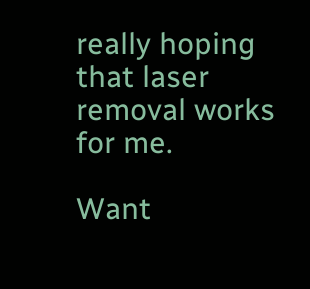really hoping that laser removal works for me.

Want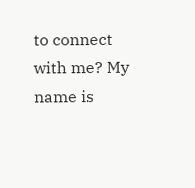to connect with me? My name is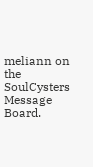meliann on the SoulCysters Message Board.